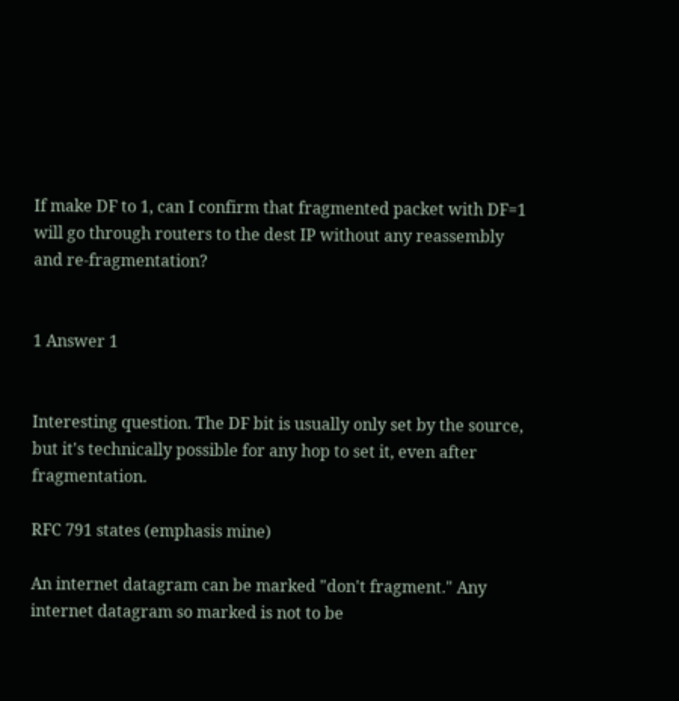If make DF to 1, can I confirm that fragmented packet with DF=1 will go through routers to the dest IP without any reassembly and re-fragmentation?


1 Answer 1


Interesting question. The DF bit is usually only set by the source, but it's technically possible for any hop to set it, even after fragmentation.

RFC 791 states (emphasis mine)

An internet datagram can be marked "don't fragment." Any internet datagram so marked is not to be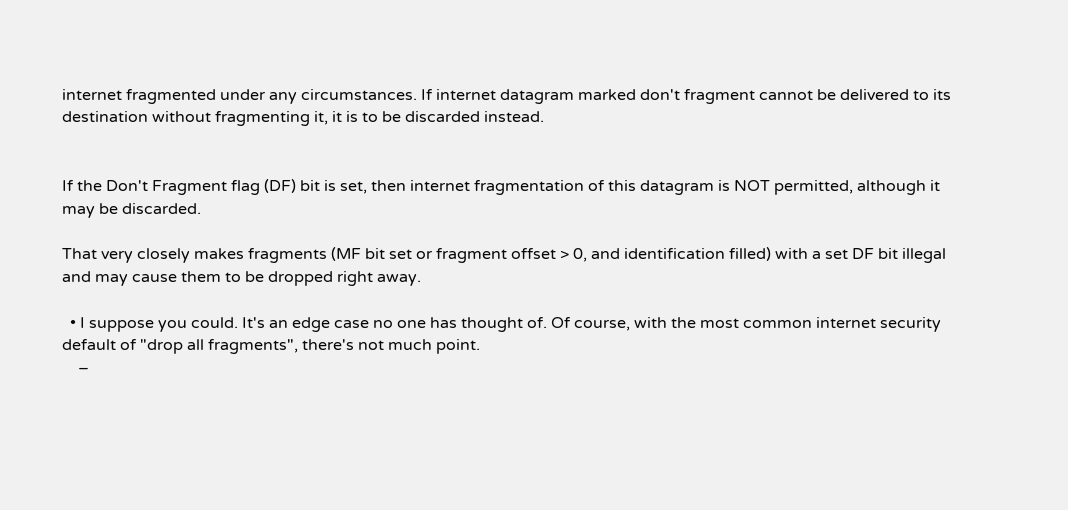internet fragmented under any circumstances. If internet datagram marked don't fragment cannot be delivered to its destination without fragmenting it, it is to be discarded instead.


If the Don't Fragment flag (DF) bit is set, then internet fragmentation of this datagram is NOT permitted, although it may be discarded.

That very closely makes fragments (MF bit set or fragment offset > 0, and identification filled) with a set DF bit illegal and may cause them to be dropped right away.

  • I suppose you could. It's an edge case no one has thought of. Of course, with the most common internet security default of "drop all fragments", there's not much point.
    –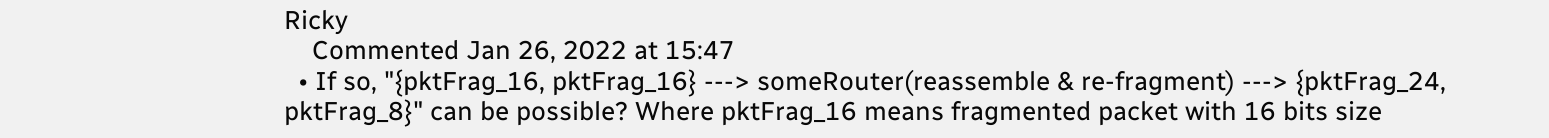Ricky
    Commented Jan 26, 2022 at 15:47
  • If so, "{pktFrag_16, pktFrag_16} ---> someRouter(reassemble & re-fragment) ---> {pktFrag_24, pktFrag_8}" can be possible? Where pktFrag_16 means fragmented packet with 16 bits size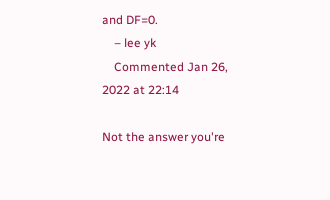and DF=0.
    – lee yk
    Commented Jan 26, 2022 at 22:14

Not the answer you're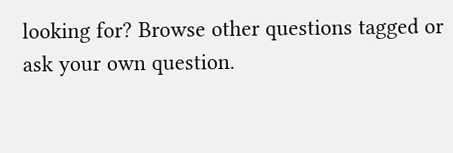looking for? Browse other questions tagged or ask your own question.